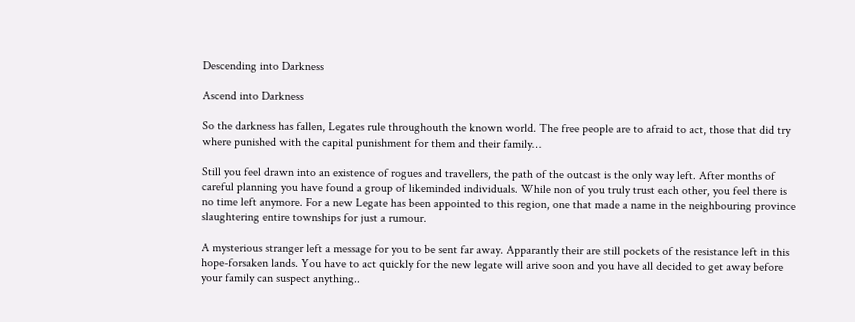Descending into Darkness

Ascend into Darkness

So the darkness has fallen, Legates rule throughouth the known world. The free people are to afraid to act, those that did try where punished with the capital punishment for them and their family…

Still you feel drawn into an existence of rogues and travellers, the path of the outcast is the only way left. After months of careful planning you have found a group of likeminded individuals. While non of you truly trust each other, you feel there is no time left anymore. For a new Legate has been appointed to this region, one that made a name in the neighbouring province slaughtering entire townships for just a rumour.

A mysterious stranger left a message for you to be sent far away. Apparantly their are still pockets of the resistance left in this hope-forsaken lands. You have to act quickly for the new legate will arive soon and you have all decided to get away before your family can suspect anything..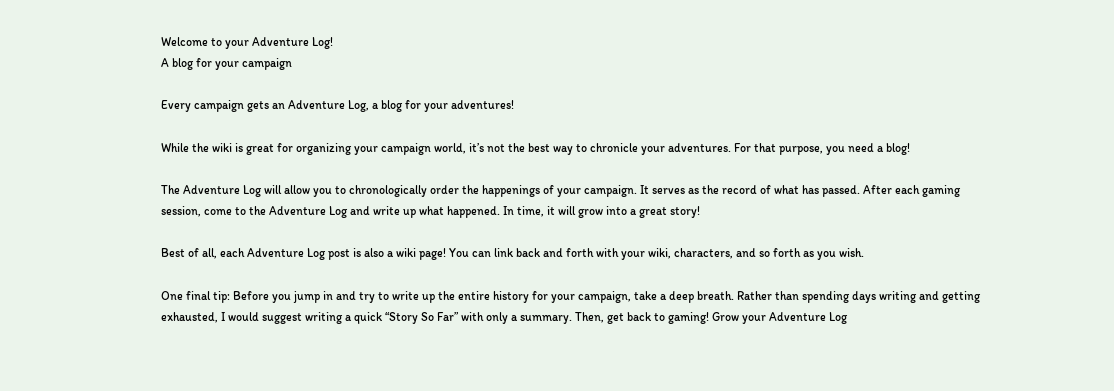Welcome to your Adventure Log!
A blog for your campaign

Every campaign gets an Adventure Log, a blog for your adventures!

While the wiki is great for organizing your campaign world, it’s not the best way to chronicle your adventures. For that purpose, you need a blog!

The Adventure Log will allow you to chronologically order the happenings of your campaign. It serves as the record of what has passed. After each gaming session, come to the Adventure Log and write up what happened. In time, it will grow into a great story!

Best of all, each Adventure Log post is also a wiki page! You can link back and forth with your wiki, characters, and so forth as you wish.

One final tip: Before you jump in and try to write up the entire history for your campaign, take a deep breath. Rather than spending days writing and getting exhausted, I would suggest writing a quick “Story So Far” with only a summary. Then, get back to gaming! Grow your Adventure Log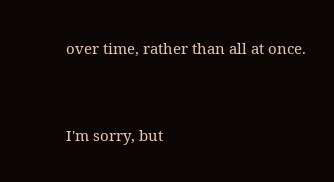over time, rather than all at once.


I'm sorry, but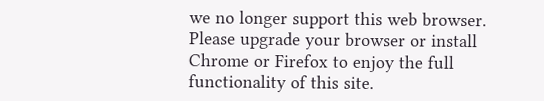we no longer support this web browser. Please upgrade your browser or install Chrome or Firefox to enjoy the full functionality of this site.